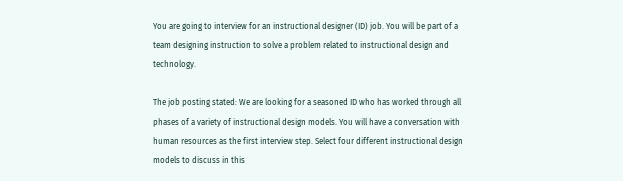You are going to interview for an instructional designer (ID) job. You will be part of a team designing instruction to solve a problem related to instructional design and technology.

The job posting stated: We are looking for a seasoned ID who has worked through all phases of a variety of instructional design models. You will have a conversation with human resources as the first interview step. Select four different instructional design models to discuss in this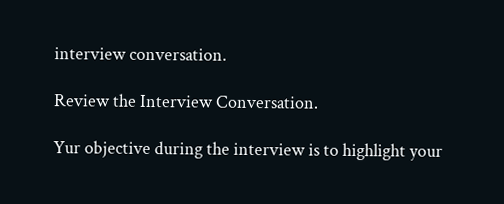interview conversation.

Review the Interview Conversation.

Yur objective during the interview is to highlight your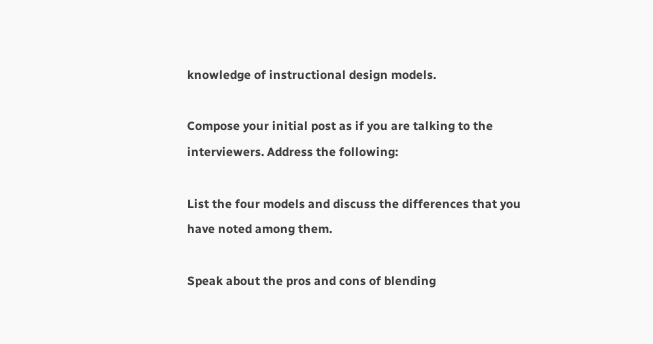knowledge of instructional design models.

Compose your initial post as if you are talking to the interviewers. Address the following:

List the four models and discuss the differences that you have noted among them.

Speak about the pros and cons of blending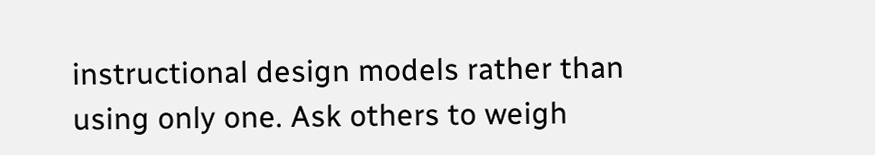instructional design models rather than using only one. Ask others to weigh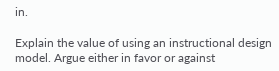in.

Explain the value of using an instructional design model. Argue either in favor or against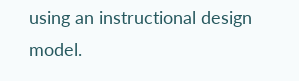using an instructional design model.